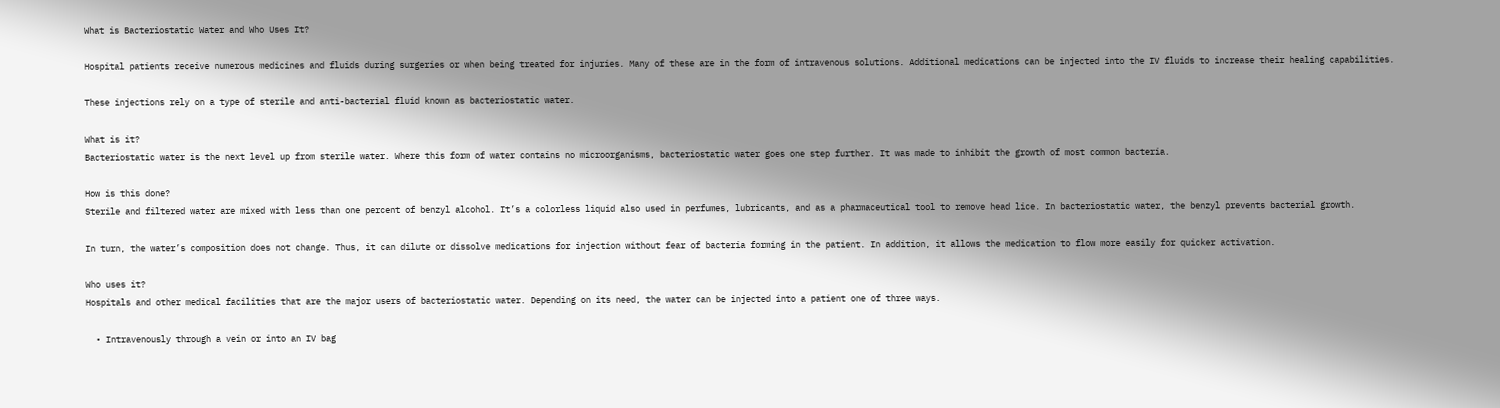What is Bacteriostatic Water and Who Uses It?

Hospital patients receive numerous medicines and fluids during surgeries or when being treated for injuries. Many of these are in the form of intravenous solutions. Additional medications can be injected into the IV fluids to increase their healing capabilities.

These injections rely on a type of sterile and anti-bacterial fluid known as bacteriostatic water.

What is it?
Bacteriostatic water is the next level up from sterile water. Where this form of water contains no microorganisms, bacteriostatic water goes one step further. It was made to inhibit the growth of most common bacteria.

How is this done?
Sterile and filtered water are mixed with less than one percent of benzyl alcohol. It’s a colorless liquid also used in perfumes, lubricants, and as a pharmaceutical tool to remove head lice. In bacteriostatic water, the benzyl prevents bacterial growth.

In turn, the water’s composition does not change. Thus, it can dilute or dissolve medications for injection without fear of bacteria forming in the patient. In addition, it allows the medication to flow more easily for quicker activation.

Who uses it?
Hospitals and other medical facilities that are the major users of bacteriostatic water. Depending on its need, the water can be injected into a patient one of three ways.

  • Intravenously through a vein or into an IV bag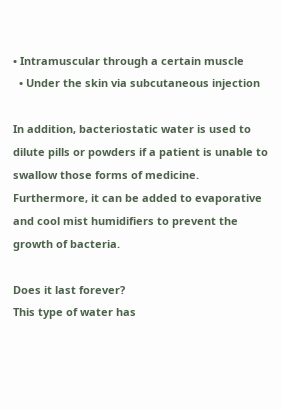• Intramuscular through a certain muscle
  • Under the skin via subcutaneous injection

In addition, bacteriostatic water is used to dilute pills or powders if a patient is unable to swallow those forms of medicine. Furthermore, it can be added to evaporative and cool mist humidifiers to prevent the growth of bacteria.

Does it last forever?
This type of water has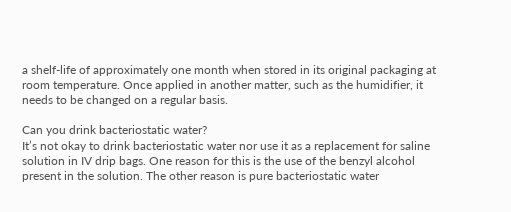a shelf-life of approximately one month when stored in its original packaging at room temperature. Once applied in another matter, such as the humidifier, it needs to be changed on a regular basis.

Can you drink bacteriostatic water?
It’s not okay to drink bacteriostatic water nor use it as a replacement for saline solution in IV drip bags. One reason for this is the use of the benzyl alcohol present in the solution. The other reason is pure bacteriostatic water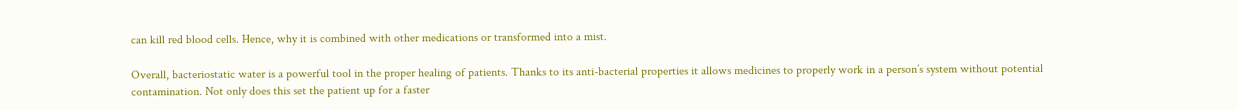can kill red blood cells. Hence, why it is combined with other medications or transformed into a mist.

Overall, bacteriostatic water is a powerful tool in the proper healing of patients. Thanks to its anti-bacterial properties it allows medicines to properly work in a person’s system without potential contamination. Not only does this set the patient up for a faster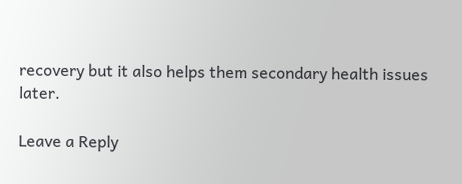recovery but it also helps them secondary health issues later.

Leave a Reply